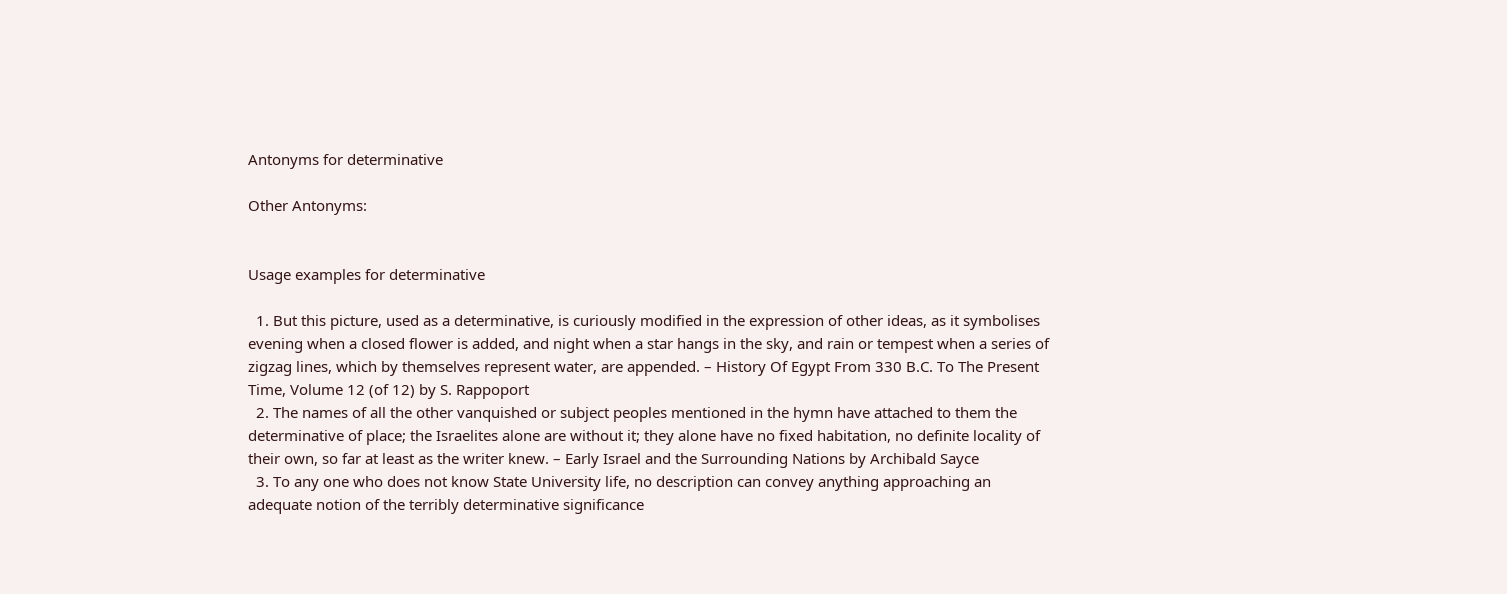Antonyms for determinative

Other Antonyms:


Usage examples for determinative

  1. But this picture, used as a determinative, is curiously modified in the expression of other ideas, as it symbolises evening when a closed flower is added, and night when a star hangs in the sky, and rain or tempest when a series of zigzag lines, which by themselves represent water, are appended. – History Of Egypt From 330 B.C. To The Present Time, Volume 12 (of 12) by S. Rappoport
  2. The names of all the other vanquished or subject peoples mentioned in the hymn have attached to them the determinative of place; the Israelites alone are without it; they alone have no fixed habitation, no definite locality of their own, so far at least as the writer knew. – Early Israel and the Surrounding Nations by Archibald Sayce
  3. To any one who does not know State University life, no description can convey anything approaching an adequate notion of the terribly determinative significance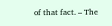of that fact. – The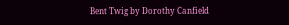Bent Twig by Dorothy Canfield